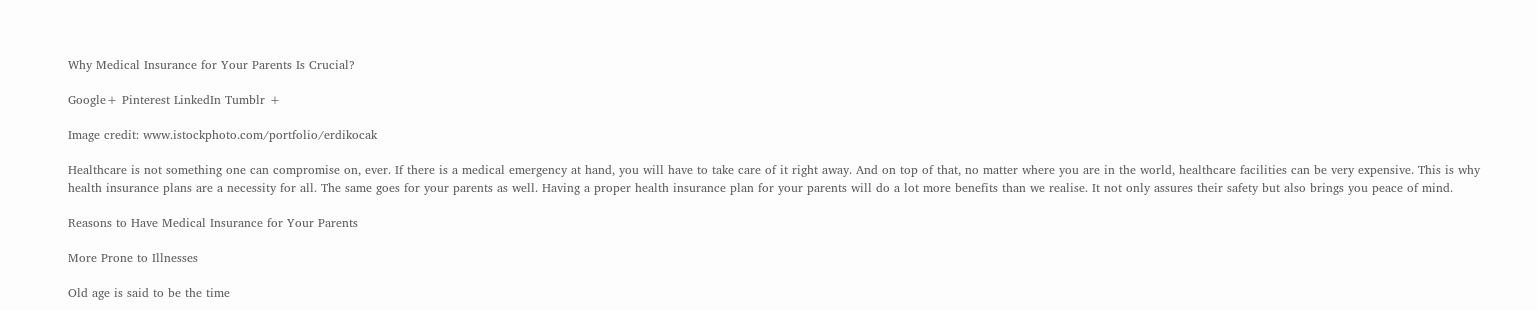Why Medical Insurance for Your Parents Is Crucial?

Google+ Pinterest LinkedIn Tumblr +

Image credit: www.istockphoto.com/portfolio/erdikocak

Healthcare is not something one can compromise on, ever. If there is a medical emergency at hand, you will have to take care of it right away. And on top of that, no matter where you are in the world, healthcare facilities can be very expensive. This is why health insurance plans are a necessity for all. The same goes for your parents as well. Having a proper health insurance plan for your parents will do a lot more benefits than we realise. It not only assures their safety but also brings you peace of mind.

Reasons to Have Medical Insurance for Your Parents

More Prone to Illnesses

Old age is said to be the time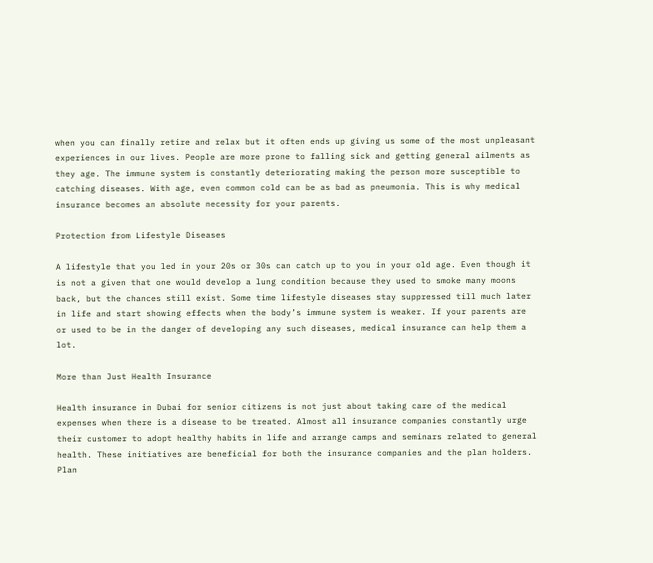when you can finally retire and relax but it often ends up giving us some of the most unpleasant experiences in our lives. People are more prone to falling sick and getting general ailments as they age. The immune system is constantly deteriorating making the person more susceptible to catching diseases. With age, even common cold can be as bad as pneumonia. This is why medical insurance becomes an absolute necessity for your parents.

Protection from Lifestyle Diseases

A lifestyle that you led in your 20s or 30s can catch up to you in your old age. Even though it is not a given that one would develop a lung condition because they used to smoke many moons back, but the chances still exist. Some time lifestyle diseases stay suppressed till much later in life and start showing effects when the body’s immune system is weaker. If your parents are or used to be in the danger of developing any such diseases, medical insurance can help them a lot.

More than Just Health Insurance

Health insurance in Dubai for senior citizens is not just about taking care of the medical expenses when there is a disease to be treated. Almost all insurance companies constantly urge their customer to adopt healthy habits in life and arrange camps and seminars related to general health. These initiatives are beneficial for both the insurance companies and the plan holders. Plan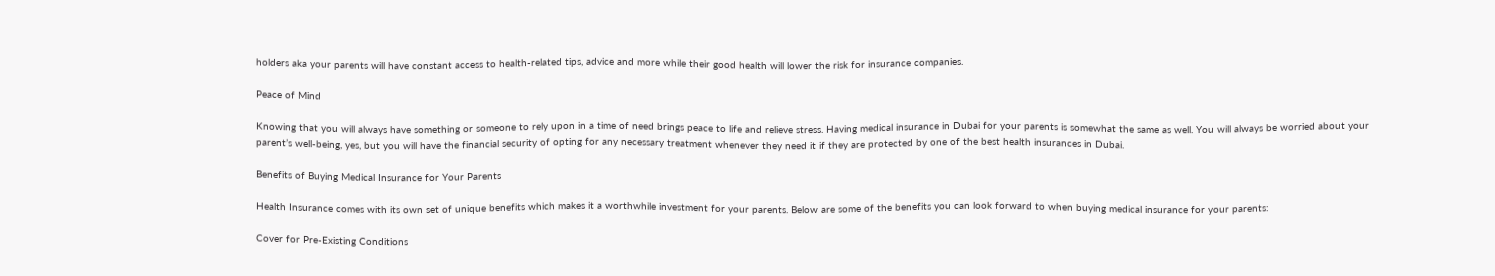holders aka your parents will have constant access to health-related tips, advice and more while their good health will lower the risk for insurance companies.

Peace of Mind

Knowing that you will always have something or someone to rely upon in a time of need brings peace to life and relieve stress. Having medical insurance in Dubai for your parents is somewhat the same as well. You will always be worried about your parent’s well-being, yes, but you will have the financial security of opting for any necessary treatment whenever they need it if they are protected by one of the best health insurances in Dubai.

Benefits of Buying Medical Insurance for Your Parents

Health Insurance comes with its own set of unique benefits which makes it a worthwhile investment for your parents. Below are some of the benefits you can look forward to when buying medical insurance for your parents:

Cover for Pre-Existing Conditions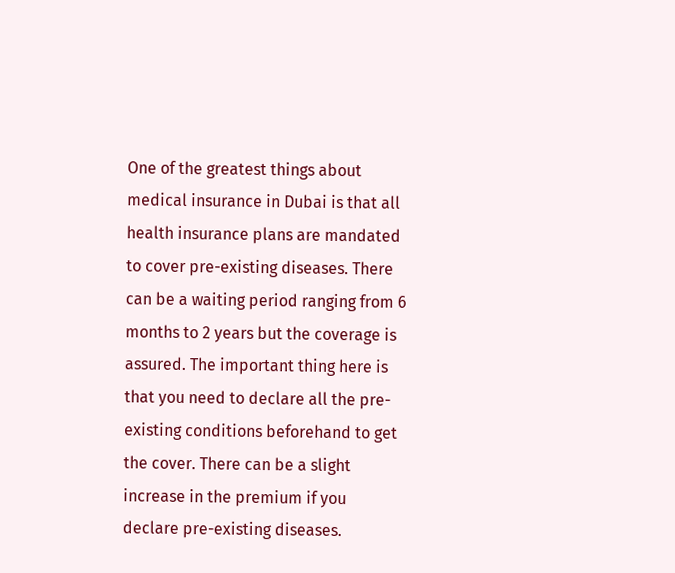One of the greatest things about medical insurance in Dubai is that all health insurance plans are mandated to cover pre-existing diseases. There can be a waiting period ranging from 6 months to 2 years but the coverage is assured. The important thing here is that you need to declare all the pre-existing conditions beforehand to get the cover. There can be a slight increase in the premium if you declare pre-existing diseases.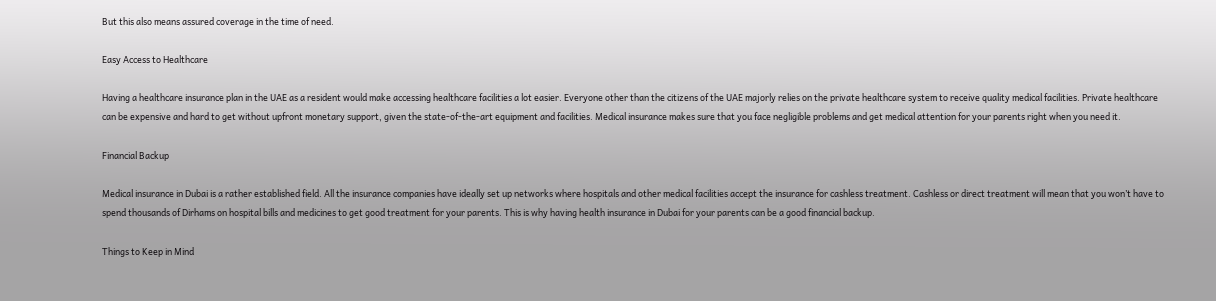But this also means assured coverage in the time of need.

Easy Access to Healthcare

Having a healthcare insurance plan in the UAE as a resident would make accessing healthcare facilities a lot easier. Everyone other than the citizens of the UAE majorly relies on the private healthcare system to receive quality medical facilities. Private healthcare can be expensive and hard to get without upfront monetary support, given the state-of-the-art equipment and facilities. Medical insurance makes sure that you face negligible problems and get medical attention for your parents right when you need it.

Financial Backup

Medical insurance in Dubai is a rather established field. All the insurance companies have ideally set up networks where hospitals and other medical facilities accept the insurance for cashless treatment. Cashless or direct treatment will mean that you won’t have to spend thousands of Dirhams on hospital bills and medicines to get good treatment for your parents. This is why having health insurance in Dubai for your parents can be a good financial backup.

Things to Keep in Mind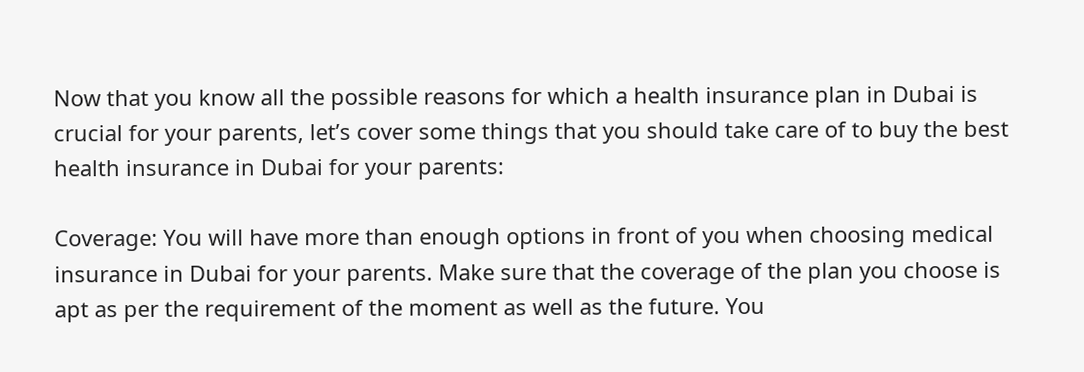Now that you know all the possible reasons for which a health insurance plan in Dubai is crucial for your parents, let’s cover some things that you should take care of to buy the best health insurance in Dubai for your parents:

Coverage: You will have more than enough options in front of you when choosing medical insurance in Dubai for your parents. Make sure that the coverage of the plan you choose is apt as per the requirement of the moment as well as the future. You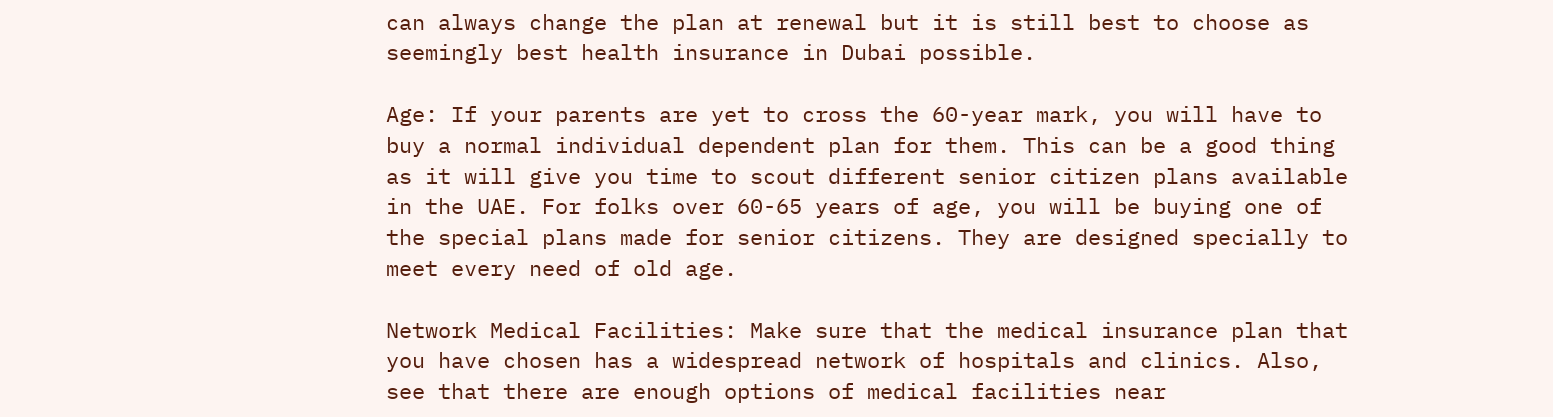can always change the plan at renewal but it is still best to choose as seemingly best health insurance in Dubai possible.

Age: If your parents are yet to cross the 60-year mark, you will have to buy a normal individual dependent plan for them. This can be a good thing as it will give you time to scout different senior citizen plans available in the UAE. For folks over 60-65 years of age, you will be buying one of the special plans made for senior citizens. They are designed specially to meet every need of old age.

Network Medical Facilities: Make sure that the medical insurance plan that you have chosen has a widespread network of hospitals and clinics. Also, see that there are enough options of medical facilities near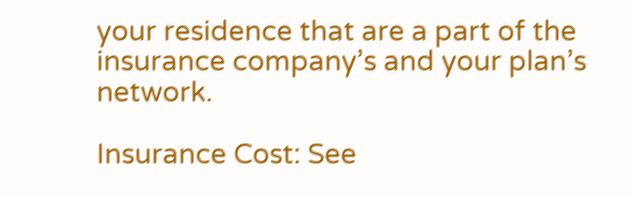your residence that are a part of the insurance company’s and your plan’s network.

Insurance Cost: See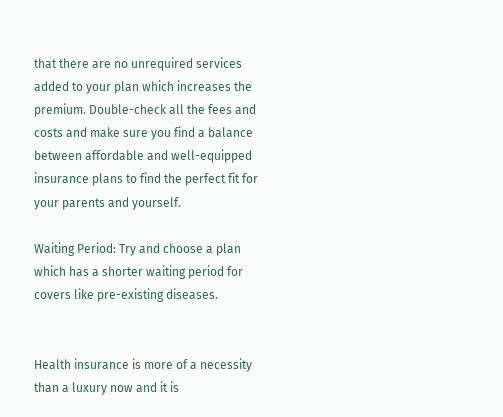that there are no unrequired services added to your plan which increases the premium. Double-check all the fees and costs and make sure you find a balance between affordable and well-equipped insurance plans to find the perfect fit for your parents and yourself.

Waiting Period: Try and choose a plan which has a shorter waiting period for covers like pre-existing diseases.


Health insurance is more of a necessity than a luxury now and it is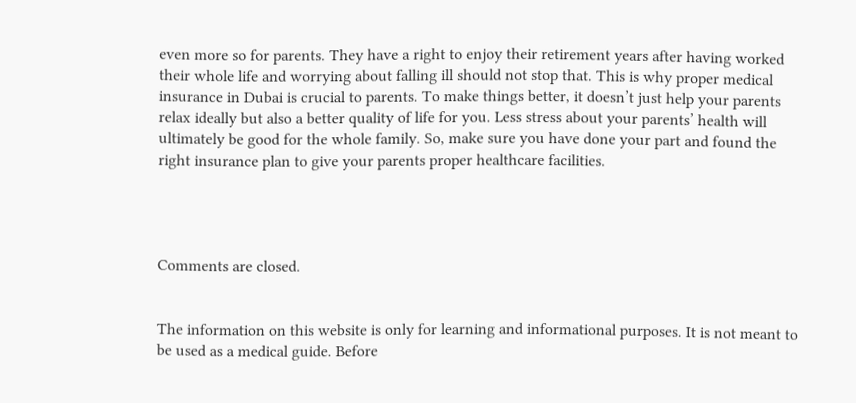even more so for parents. They have a right to enjoy their retirement years after having worked their whole life and worrying about falling ill should not stop that. This is why proper medical insurance in Dubai is crucial to parents. To make things better, it doesn’t just help your parents relax ideally but also a better quality of life for you. Less stress about your parents’ health will ultimately be good for the whole family. So, make sure you have done your part and found the right insurance plan to give your parents proper healthcare facilities.




Comments are closed.


The information on this website is only for learning and informational purposes. It is not meant to be used as a medical guide. Before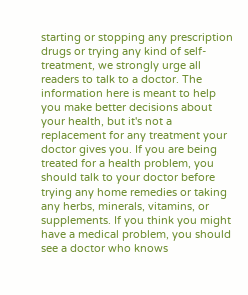starting or stopping any prescription drugs or trying any kind of self-treatment, we strongly urge all readers to talk to a doctor. The information here is meant to help you make better decisions about your health, but it's not a replacement for any treatment your doctor gives you. If you are being treated for a health problem, you should talk to your doctor before trying any home remedies or taking any herbs, minerals, vitamins, or supplements. If you think you might have a medical problem, you should see a doctor who knows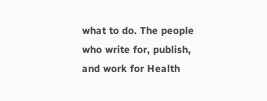what to do. The people who write for, publish, and work for Health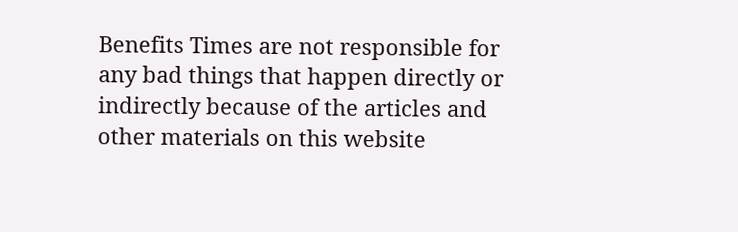Benefits Times are not responsible for any bad things that happen directly or indirectly because of the articles and other materials on this website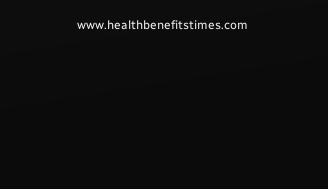www.healthbenefitstimes.com